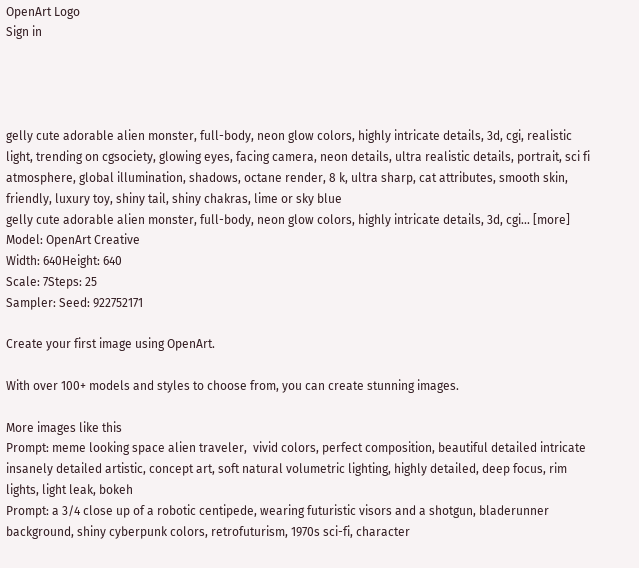OpenArt Logo
Sign in




gelly cute adorable alien monster, full-body, neon glow colors, highly intricate details, 3d, cgi, realistic light, trending on cgsociety, glowing eyes, facing camera, neon details, ultra realistic details, portrait, sci fi atmosphere, global illumination, shadows, octane render, 8 k, ultra sharp, cat attributes, smooth skin, friendly, luxury toy, shiny tail, shiny chakras, lime or sky blue
gelly cute adorable alien monster, full-body, neon glow colors, highly intricate details, 3d, cgi... [more]
Model: OpenArt Creative
Width: 640Height: 640
Scale: 7Steps: 25
Sampler: Seed: 922752171

Create your first image using OpenArt.

With over 100+ models and styles to choose from, you can create stunning images.

More images like this
Prompt: meme looking space alien traveler,  vivid colors, perfect composition, beautiful detailed intricate insanely detailed artistic, concept art, soft natural volumetric lighting, highly detailed, deep focus, rim lights, light leak, bokeh
Prompt: a 3/4 close up of a robotic centipede, wearing futuristic visors and a shotgun, bladerunner background, shiny cyberpunk colors, retrofuturism, 1970s sci-fi, character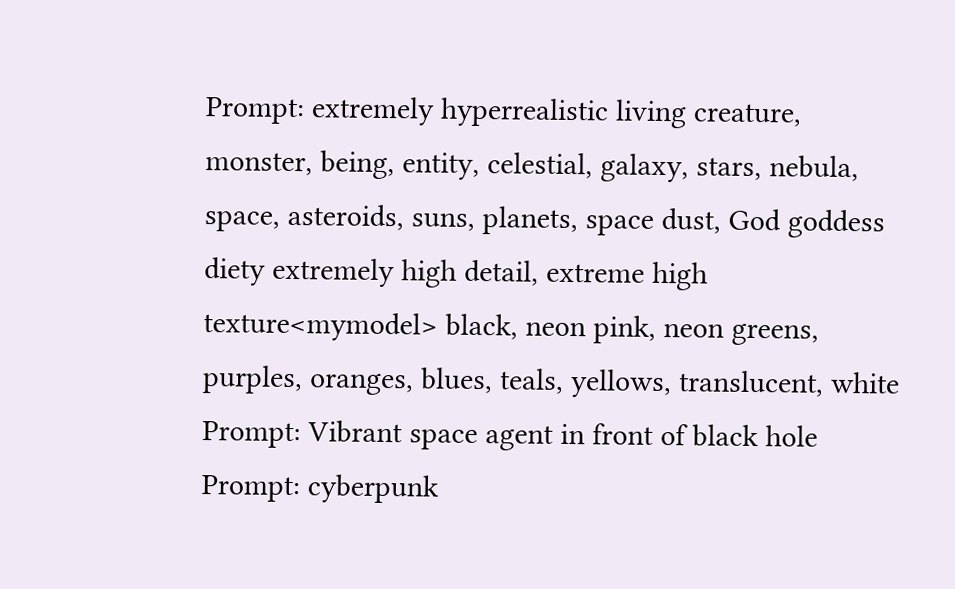Prompt: extremely hyperrealistic living creature, monster, being, entity, celestial, galaxy, stars, nebula, space, asteroids, suns, planets, space dust, God goddess diety extremely high detail, extreme high texture<mymodel> black, neon pink, neon greens, purples, oranges, blues, teals, yellows, translucent, white
Prompt: Vibrant space agent in front of black hole
Prompt: cyberpunk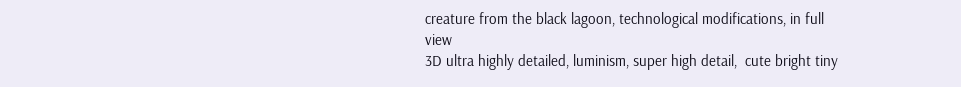creature from the black lagoon, technological modifications, in full view
3D ultra highly detailed, luminism, super high detail,  cute bright tiny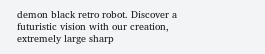demon black retro robot. Discover a futuristic vision with our creation, extremely large sharp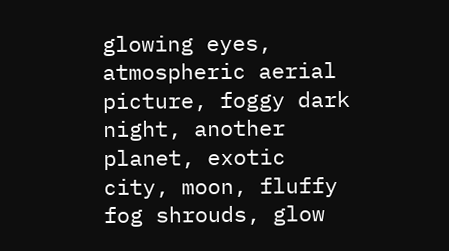glowing eyes, atmospheric aerial picture, foggy dark night, another planet, exotic city, moon, fluffy fog shrouds, glow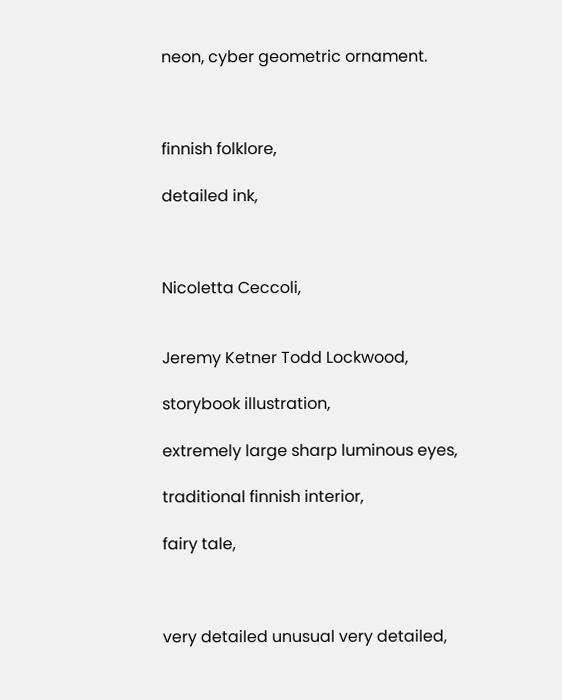neon, cyber geometric ornament.



finnish folklore,

detailed ink,



Nicoletta Ceccoli,


Jeremy Ketner Todd Lockwood,

storybook illustration,

extremely large sharp luminous eyes,

traditional finnish interior,

fairy tale,



very detailed unusual very detailed,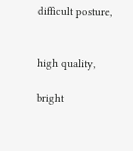difficult posture,


high quality,

bright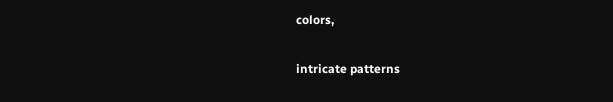colors,

intricate patterns